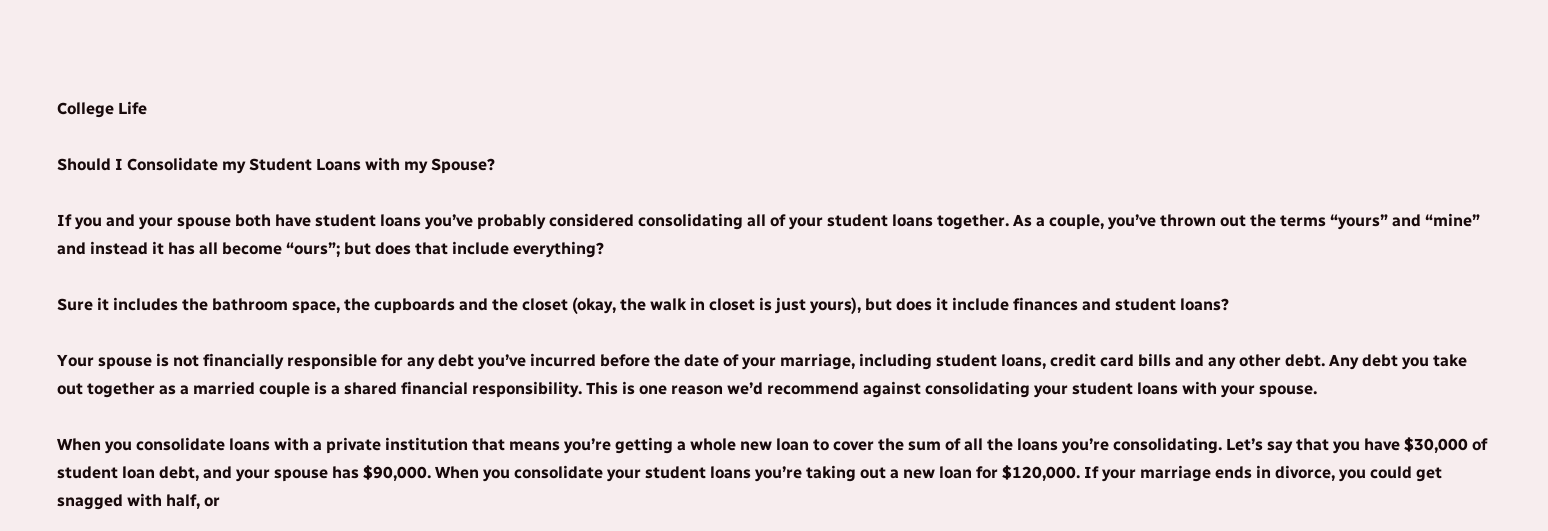College Life

Should I Consolidate my Student Loans with my Spouse?

If you and your spouse both have student loans you’ve probably considered consolidating all of your student loans together. As a couple, you’ve thrown out the terms “yours” and “mine” and instead it has all become “ours”; but does that include everything?

Sure it includes the bathroom space, the cupboards and the closet (okay, the walk in closet is just yours), but does it include finances and student loans?

Your spouse is not financially responsible for any debt you’ve incurred before the date of your marriage, including student loans, credit card bills and any other debt. Any debt you take out together as a married couple is a shared financial responsibility. This is one reason we’d recommend against consolidating your student loans with your spouse.

When you consolidate loans with a private institution that means you’re getting a whole new loan to cover the sum of all the loans you’re consolidating. Let’s say that you have $30,000 of student loan debt, and your spouse has $90,000. When you consolidate your student loans you’re taking out a new loan for $120,000. If your marriage ends in divorce, you could get snagged with half, or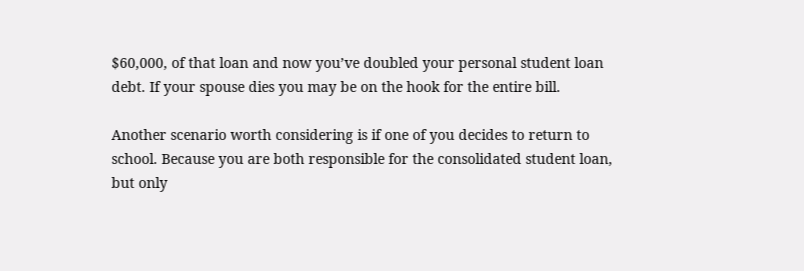$60,000, of that loan and now you’ve doubled your personal student loan debt. If your spouse dies you may be on the hook for the entire bill.

Another scenario worth considering is if one of you decides to return to school. Because you are both responsible for the consolidated student loan, but only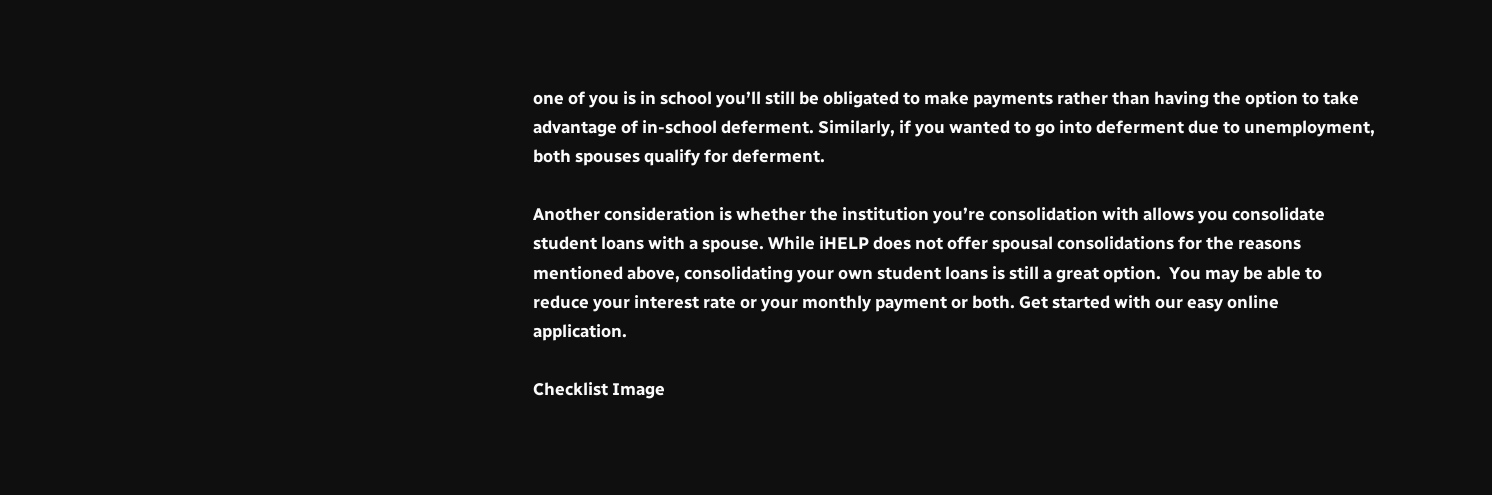one of you is in school you’ll still be obligated to make payments rather than having the option to take advantage of in-school deferment. Similarly, if you wanted to go into deferment due to unemployment, both spouses qualify for deferment.

Another consideration is whether the institution you’re consolidation with allows you consolidate student loans with a spouse. While iHELP does not offer spousal consolidations for the reasons mentioned above, consolidating your own student loans is still a great option.  You may be able to reduce your interest rate or your monthly payment or both. Get started with our easy online application.

Checklist Image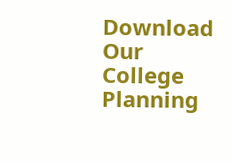Download Our College Planning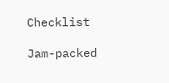Checklist

Jam-packed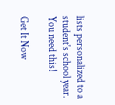lists personalized to a student's school year. You need this!

Get It Now